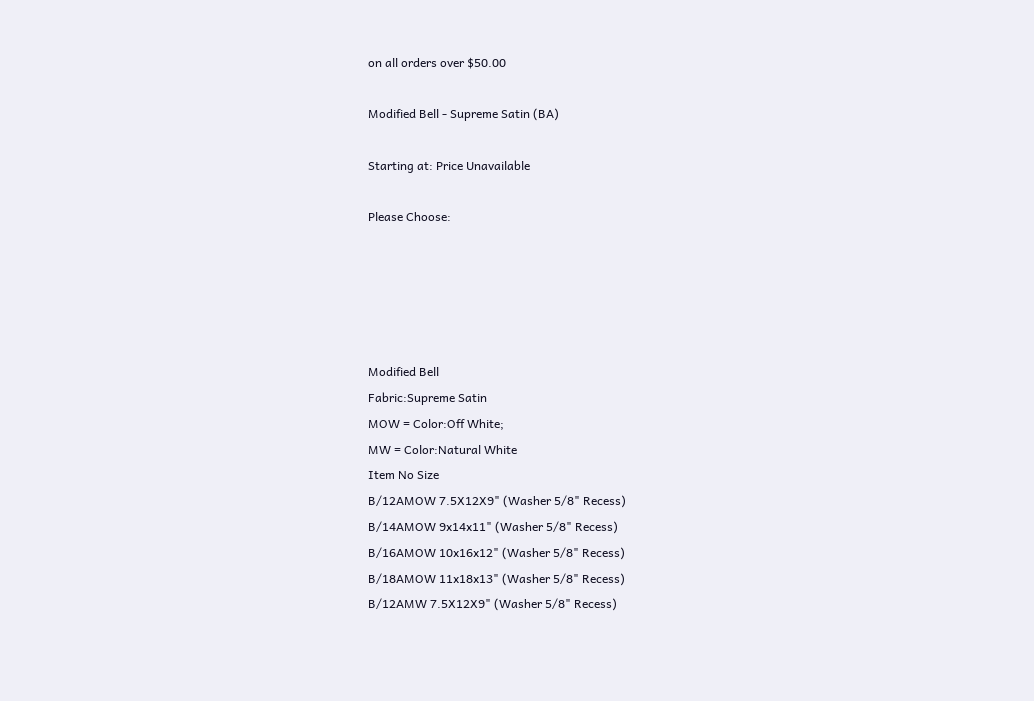on all orders over $50.00

Modified Bell - Supreme Satin (BA)

Starting at: Price Unavailable

Please Choose:





Modified Bell
Fabric:Supreme Satin
MOW = Color:Off White;
MW = Color:Natural White
Item No Size
B/12AMOW 7.5X12X9" (Washer 5/8" Recess)
B/14AMOW 9x14x11" (Washer 5/8" Recess)
B/16AMOW 10x16x12" (Washer 5/8" Recess)
B/18AMOW 11x18x13" (Washer 5/8" Recess)
B/12AMW 7.5X12X9" (Washer 5/8" Recess)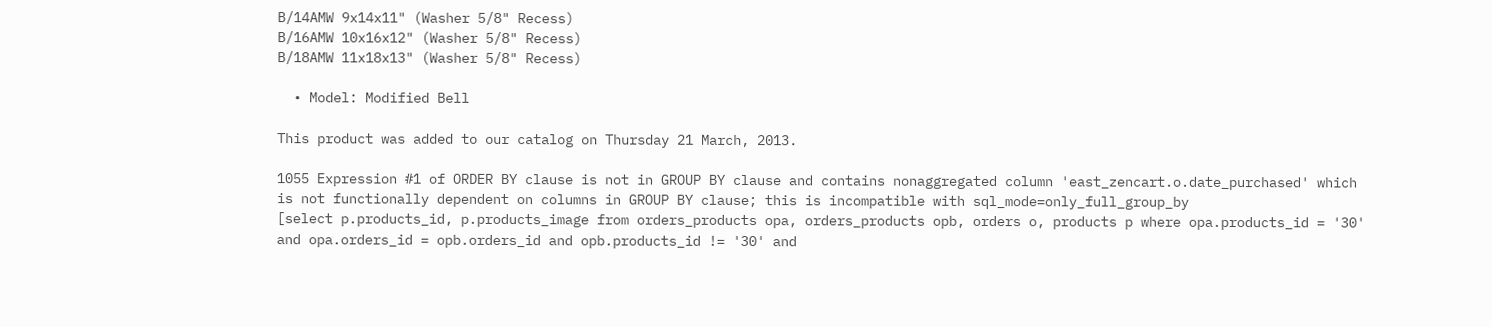B/14AMW 9x14x11" (Washer 5/8" Recess)
B/16AMW 10x16x12" (Washer 5/8" Recess)
B/18AMW 11x18x13" (Washer 5/8" Recess)

  • Model: Modified Bell

This product was added to our catalog on Thursday 21 March, 2013.

1055 Expression #1 of ORDER BY clause is not in GROUP BY clause and contains nonaggregated column 'east_zencart.o.date_purchased' which is not functionally dependent on columns in GROUP BY clause; this is incompatible with sql_mode=only_full_group_by
[select p.products_id, p.products_image from orders_products opa, orders_products opb, orders o, products p where opa.products_id = '30' and opa.orders_id = opb.orders_id and opb.products_id != '30' and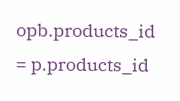opb.products_id = p.products_id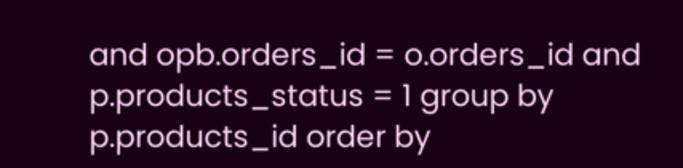and opb.orders_id = o.orders_id and p.products_status = 1 group by p.products_id order by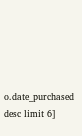o.date_purchased desc limit 6]